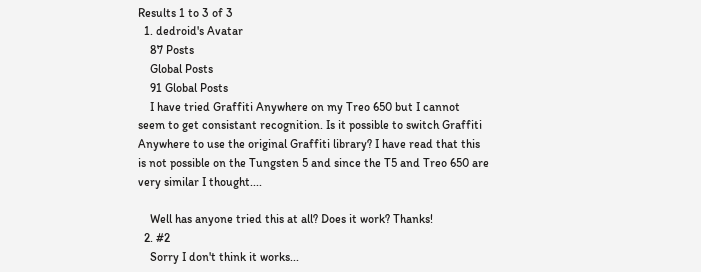Results 1 to 3 of 3
  1. dedroid's Avatar
    87 Posts
    Global Posts
    91 Global Posts
    I have tried Graffiti Anywhere on my Treo 650 but I cannot seem to get consistant recognition. Is it possible to switch Graffiti Anywhere to use the original Graffiti library? I have read that this is not possible on the Tungsten 5 and since the T5 and Treo 650 are very similar I thought....

    Well has anyone tried this at all? Does it work? Thanks!
  2. #2
    Sorry I don't think it works...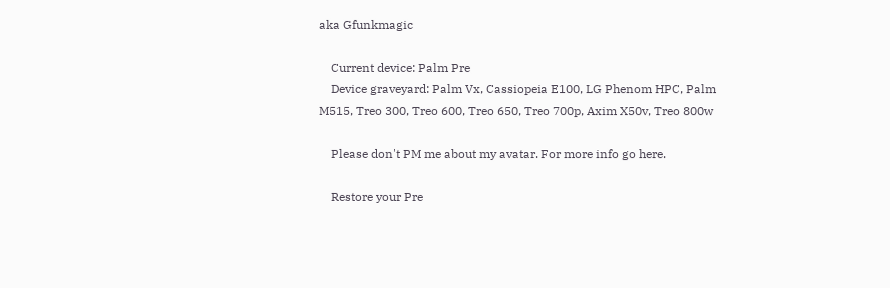aka Gfunkmagic

    Current device: Palm Pre
    Device graveyard: Palm Vx, Cassiopeia E100, LG Phenom HPC, Palm M515, Treo 300, Treo 600, Treo 650, Treo 700p, Axim X50v, Treo 800w

    Please don't PM me about my avatar. For more info go here.

    Restore your Pre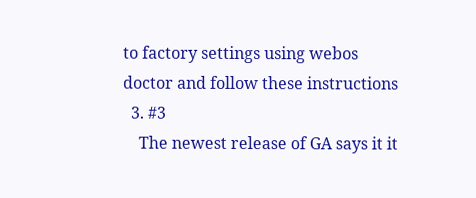to factory settings using webos doctor and follow these instructions
  3. #3
    The newest release of GA says it it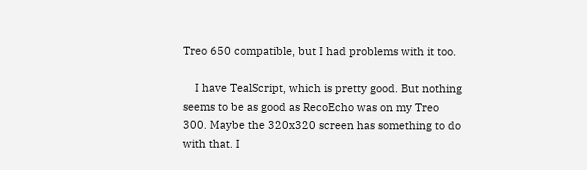Treo 650 compatible, but I had problems with it too.

    I have TealScript, which is pretty good. But nothing seems to be as good as RecoEcho was on my Treo 300. Maybe the 320x320 screen has something to do with that. I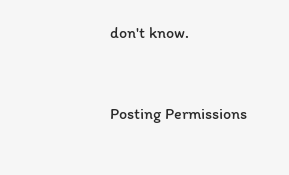don't know.


Posting Permissions